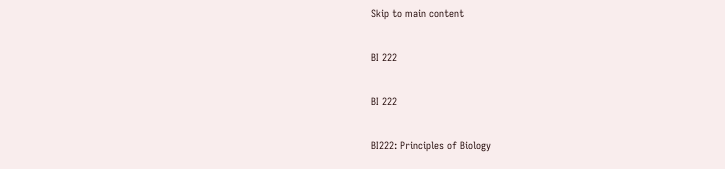Skip to main content

BI 222

BI 222

BI222: Principles of Biology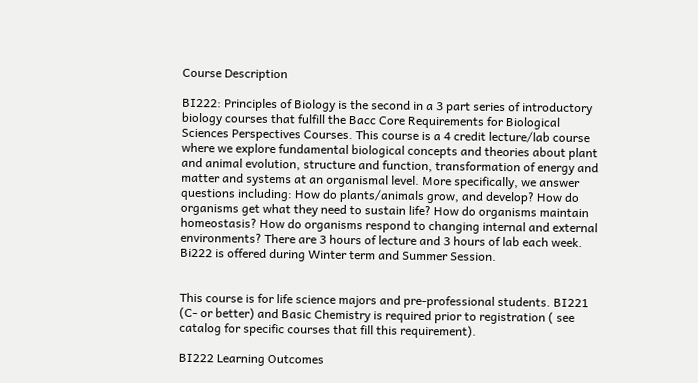Course Description

BI222: Principles of Biology is the second in a 3 part series of introductory biology courses that fulfill the Bacc Core Requirements for Biological Sciences Perspectives Courses. This course is a 4 credit lecture/lab course where we explore fundamental biological concepts and theories about plant and animal evolution, structure and function, transformation of energy and matter and systems at an organismal level. More specifically, we answer questions including: How do plants/animals grow, and develop? How do organisms get what they need to sustain life? How do organisms maintain homeostasis? How do organisms respond to changing internal and external environments? There are 3 hours of lecture and 3 hours of lab each week. Bi222 is offered during Winter term and Summer Session.


This course is for life science majors and pre-professional students. BI221 (C- or better) and Basic Chemistry is required prior to registration ( see catalog for specific courses that fill this requirement).

BI222 Learning Outcomes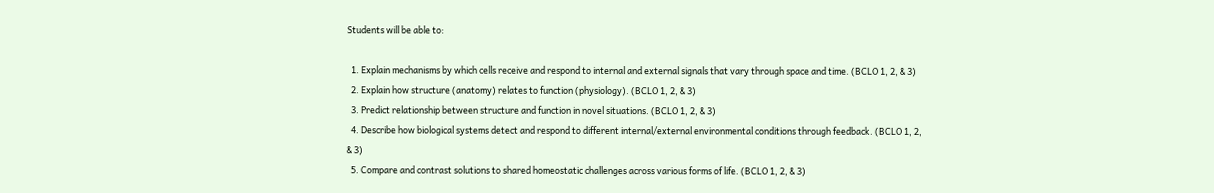Students will be able to:

  1. Explain mechanisms by which cells receive and respond to internal and external signals that vary through space and time. (BCLO 1, 2, & 3)
  2. Explain how structure (anatomy) relates to function (physiology). (BCLO 1, 2, & 3)
  3. Predict relationship between structure and function in novel situations. (BCLO 1, 2, & 3)
  4. Describe how biological systems detect and respond to different internal/external environmental conditions through feedback. (BCLO 1, 2, & 3)
  5. Compare and contrast solutions to shared homeostatic challenges across various forms of life. (BCLO 1, 2, & 3)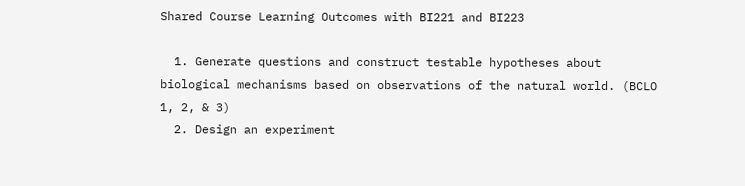Shared Course Learning Outcomes with BI221 and BI223

  1. Generate questions and construct testable hypotheses about biological mechanisms based on observations of the natural world. (BCLO 1, 2, & 3)
  2. Design an experiment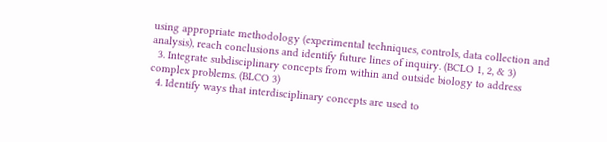using appropriate methodology (experimental techniques, controls, data collection and analysis), reach conclusions and identify future lines of inquiry. (BCLO 1, 2, & 3)
  3. Integrate subdisciplinary concepts from within and outside biology to address complex problems. (BLCO 3)
  4. Identify ways that interdisciplinary concepts are used to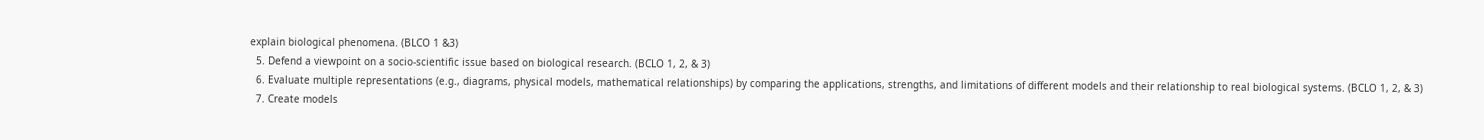explain biological phenomena. (BLCO 1 &3)
  5. Defend a viewpoint on a socio-scientific issue based on biological research. (BCLO 1, 2, & 3)
  6. Evaluate multiple representations (e.g., diagrams, physical models, mathematical relationships) by comparing the applications, strengths, and limitations of different models and their relationship to real biological systems. (BCLO 1, 2, & 3)
  7. Create models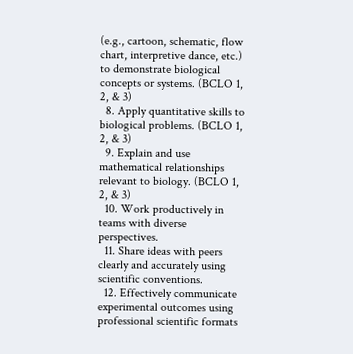(e.g., cartoon, schematic, flow chart, interpretive dance, etc.) to demonstrate biological concepts or systems. (BCLO 1, 2, & 3)
  8. Apply quantitative skills to biological problems. (BCLO 1, 2, & 3)
  9. Explain and use mathematical relationships relevant to biology. (BCLO 1, 2, & 3)
  10. Work productively in teams with diverse perspectives.
  11. Share ideas with peers clearly and accurately using scientific conventions.
  12. Effectively communicate experimental outcomes using professional scientific formats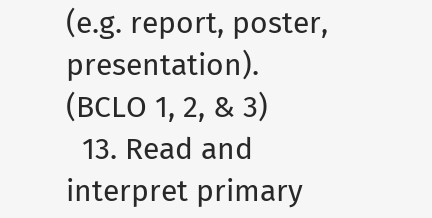(e.g. report, poster, presentation). (BCLO 1, 2, & 3)
  13. Read and interpret primary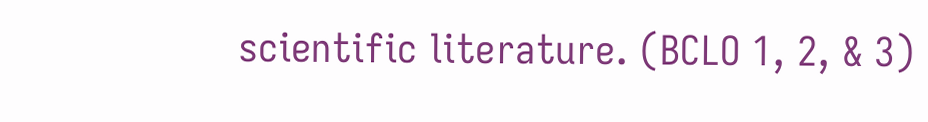scientific literature. (BCLO 1, 2, & 3)